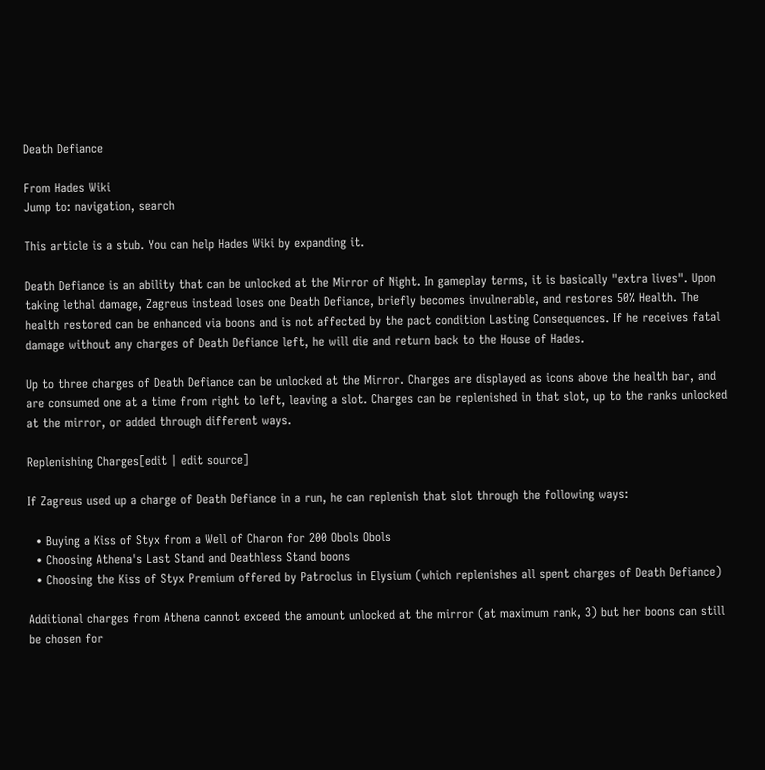Death Defiance

From Hades Wiki
Jump to: navigation, search

This article is a stub. You can help Hades Wiki by expanding it.

Death Defiance is an ability that can be unlocked at the Mirror of Night. In gameplay terms, it is basically "extra lives". Upon taking lethal damage, Zagreus instead loses one Death Defiance, briefly becomes invulnerable, and restores 50% Health. The health restored can be enhanced via boons and is not affected by the pact condition Lasting Consequences. If he receives fatal damage without any charges of Death Defiance left, he will die and return back to the House of Hades.

Up to three charges of Death Defiance can be unlocked at the Mirror. Charges are displayed as icons above the health bar, and are consumed one at a time from right to left, leaving a slot. Charges can be replenished in that slot, up to the ranks unlocked at the mirror, or added through different ways.

Replenishing Charges[edit | edit source]

If Zagreus used up a charge of Death Defiance in a run, he can replenish that slot through the following ways:

  • Buying a Kiss of Styx from a Well of Charon for 200 Obols Obols
  • Choosing Athena's Last Stand and Deathless Stand boons
  • Choosing the Kiss of Styx Premium offered by Patroclus in Elysium (which replenishes all spent charges of Death Defiance)

Additional charges from Athena cannot exceed the amount unlocked at the mirror (at maximum rank, 3) but her boons can still be chosen for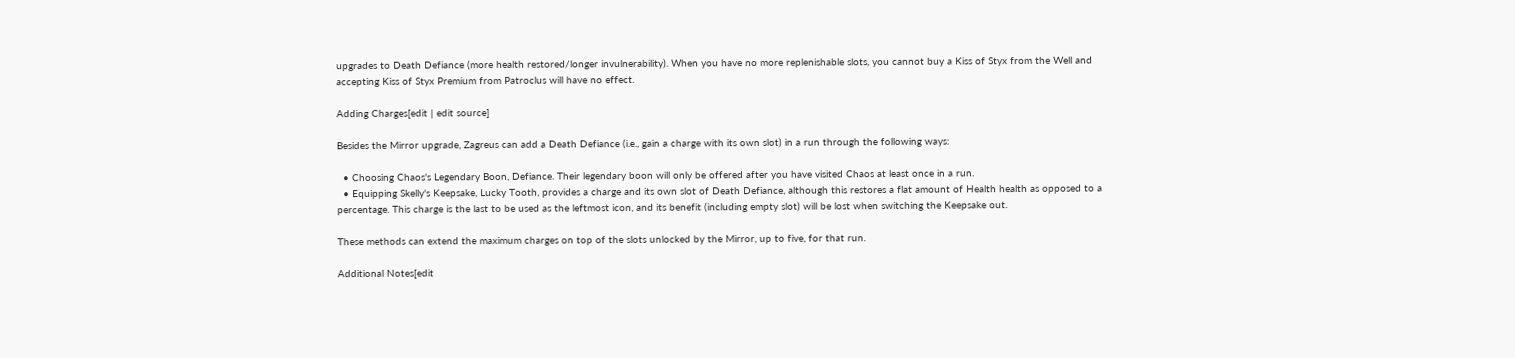upgrades to Death Defiance (more health restored/longer invulnerability). When you have no more replenishable slots, you cannot buy a Kiss of Styx from the Well and accepting Kiss of Styx Premium from Patroclus will have no effect.

Adding Charges[edit | edit source]

Besides the Mirror upgrade, Zagreus can add a Death Defiance (i.e., gain a charge with its own slot) in a run through the following ways:

  • Choosing Chaos's Legendary Boon, Defiance. Their legendary boon will only be offered after you have visited Chaos at least once in a run.
  • Equipping Skelly's Keepsake, Lucky Tooth, provides a charge and its own slot of Death Defiance, although this restores a flat amount of Health health as opposed to a percentage. This charge is the last to be used as the leftmost icon, and its benefit (including empty slot) will be lost when switching the Keepsake out.

These methods can extend the maximum charges on top of the slots unlocked by the Mirror, up to five, for that run.

Additional Notes[edit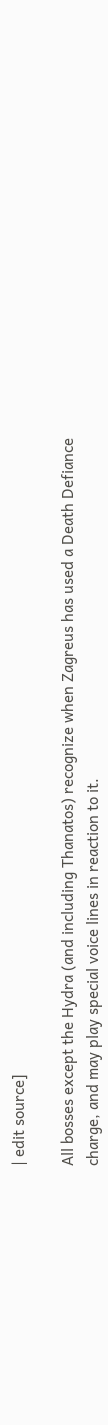| edit source]

All bosses except the Hydra (and including Thanatos) recognize when Zagreus has used a Death Defiance charge, and may play special voice lines in reaction to it.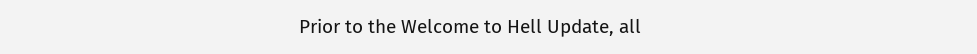Prior to the Welcome to Hell Update, all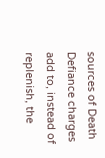sources of Death Defiance charges add to, instead of replenish, the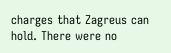charges that Zagreus can hold. There were no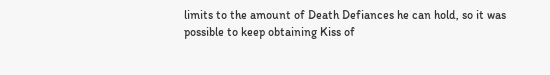limits to the amount of Death Defiances he can hold, so it was possible to keep obtaining Kiss of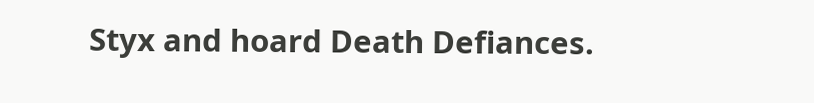Styx and hoard Death Defiances.